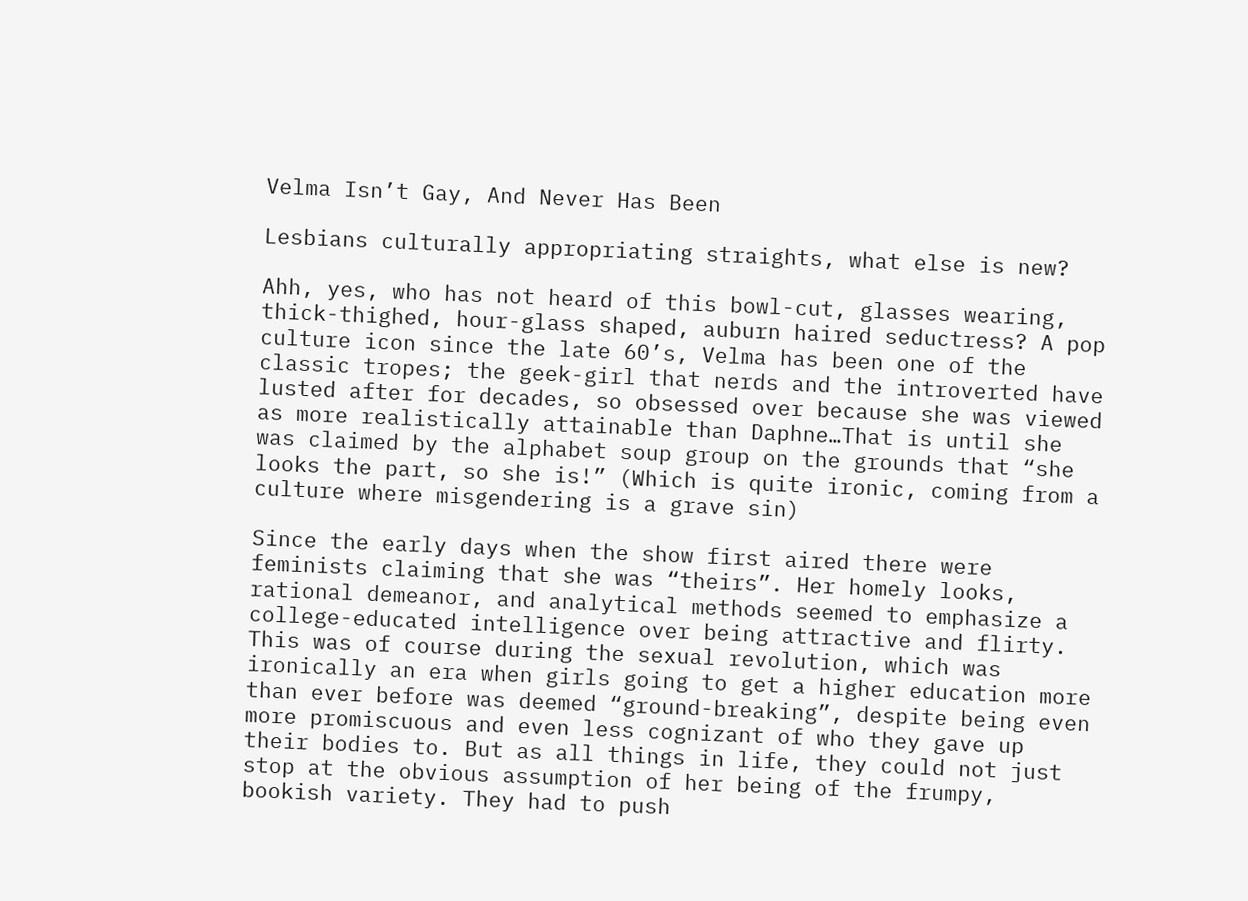Velma Isn’t Gay, And Never Has Been

Lesbians culturally appropriating straights, what else is new?

Ahh, yes, who has not heard of this bowl-cut, glasses wearing, thick-thighed, hour-glass shaped, auburn haired seductress? A pop culture icon since the late 60’s, Velma has been one of the classic tropes; the geek-girl that nerds and the introverted have lusted after for decades, so obsessed over because she was viewed as more realistically attainable than Daphne…That is until she was claimed by the alphabet soup group on the grounds that “she looks the part, so she is!” (Which is quite ironic, coming from a culture where misgendering is a grave sin)

Since the early days when the show first aired there were feminists claiming that she was “theirs”. Her homely looks, rational demeanor, and analytical methods seemed to emphasize a college-educated intelligence over being attractive and flirty. This was of course during the sexual revolution, which was ironically an era when girls going to get a higher education more than ever before was deemed “ground-breaking”, despite being even more promiscuous and even less cognizant of who they gave up their bodies to. But as all things in life, they could not just stop at the obvious assumption of her being of the frumpy, bookish variety. They had to push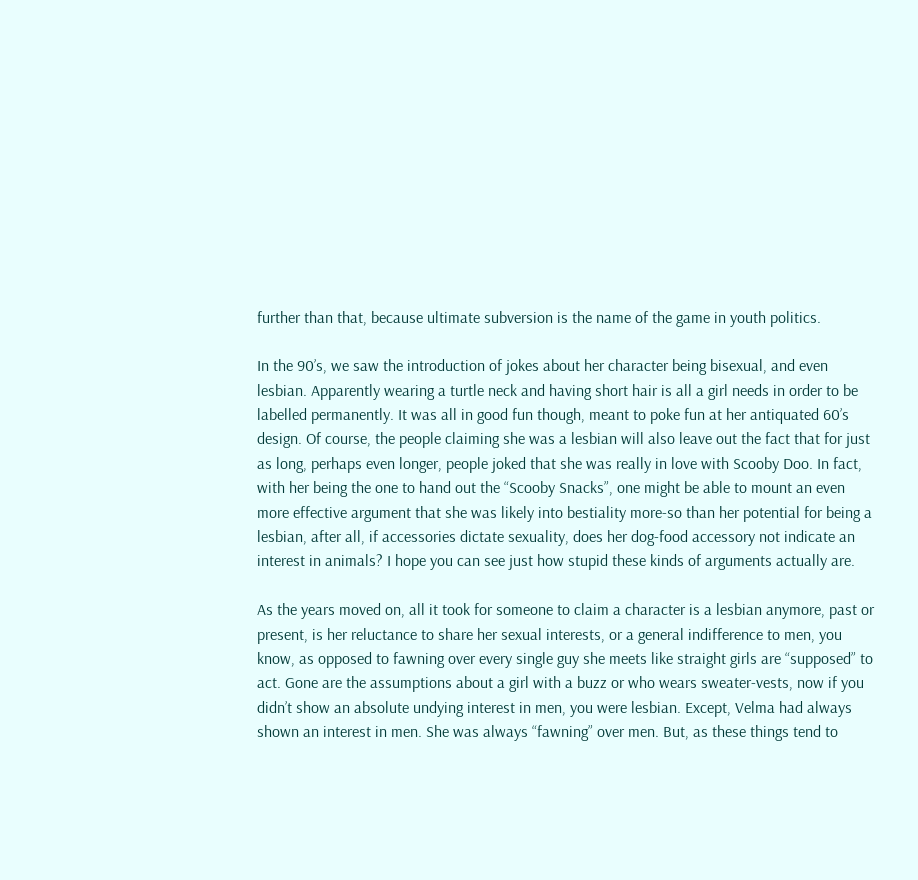further than that, because ultimate subversion is the name of the game in youth politics.

In the 90’s, we saw the introduction of jokes about her character being bisexual, and even lesbian. Apparently wearing a turtle neck and having short hair is all a girl needs in order to be labelled permanently. It was all in good fun though, meant to poke fun at her antiquated 60’s design. Of course, the people claiming she was a lesbian will also leave out the fact that for just as long, perhaps even longer, people joked that she was really in love with Scooby Doo. In fact, with her being the one to hand out the “Scooby Snacks”, one might be able to mount an even more effective argument that she was likely into bestiality more-so than her potential for being a lesbian, after all, if accessories dictate sexuality, does her dog-food accessory not indicate an interest in animals? I hope you can see just how stupid these kinds of arguments actually are.

As the years moved on, all it took for someone to claim a character is a lesbian anymore, past or present, is her reluctance to share her sexual interests, or a general indifference to men, you know, as opposed to fawning over every single guy she meets like straight girls are “supposed” to act. Gone are the assumptions about a girl with a buzz or who wears sweater-vests, now if you didn’t show an absolute undying interest in men, you were lesbian. Except, Velma had always shown an interest in men. She was always “fawning” over men. But, as these things tend to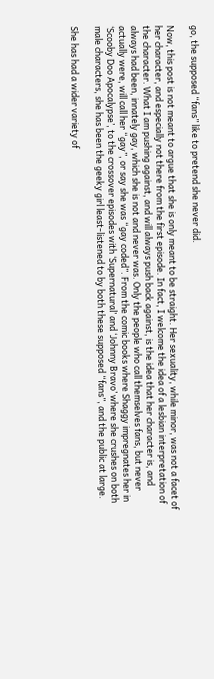go, the supposed “fans” like to pretend she never did.

Now, this post is not meant to argue that she is only meant to be straight. Her sexuality, while minor, was not a facet of her character, and especially not there from the first episode. In fact, I welcome the idea of a lesbian interpretation of the character. What I am pushing against, and will always push back against, is the idea that her character is, and always had been, innately gay, which she is not and never was. Only the people who call themselves fans, but never actually were, will call her “gay”, or say she was “gay coded”. From the comic books where Shaggy impregnates her in ‘Scooby Doo Apocalypse’, to the crossover episodes with ‘Supernatural’ and ‘Johnny Bravo’ where she crushes on both male characters, she has been the geeky girl least-listened to by both these supposed “fans”, and the public at large.

She has had a wider variety of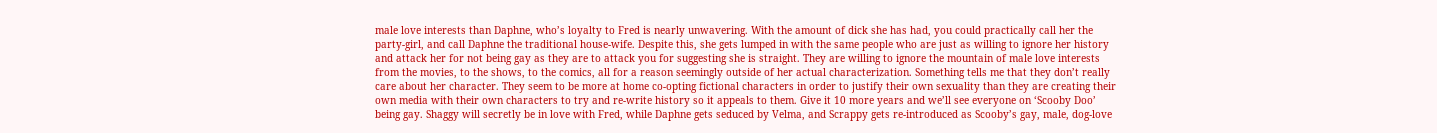male love interests than Daphne, who’s loyalty to Fred is nearly unwavering. With the amount of dick she has had, you could practically call her the party-girl, and call Daphne the traditional house-wife. Despite this, she gets lumped in with the same people who are just as willing to ignore her history and attack her for not being gay as they are to attack you for suggesting she is straight. They are willing to ignore the mountain of male love interests from the movies, to the shows, to the comics, all for a reason seemingly outside of her actual characterization. Something tells me that they don’t really care about her character. They seem to be more at home co-opting fictional characters in order to justify their own sexuality than they are creating their own media with their own characters to try and re-write history so it appeals to them. Give it 10 more years and we’ll see everyone on ‘Scooby Doo’ being gay. Shaggy will secretly be in love with Fred, while Daphne gets seduced by Velma, and Scrappy gets re-introduced as Scooby’s gay, male, dog-love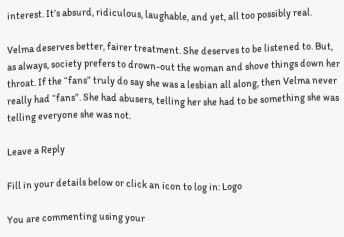interest. It’s absurd, ridiculous, laughable, and yet, all too possibly real.

Velma deserves better, fairer treatment. She deserves to be listened to. But, as always, society prefers to drown-out the woman and shove things down her throat. If the “fans” truly do say she was a lesbian all along, then Velma never really had “fans”. She had abusers, telling her she had to be something she was telling everyone she was not.

Leave a Reply

Fill in your details below or click an icon to log in: Logo

You are commenting using your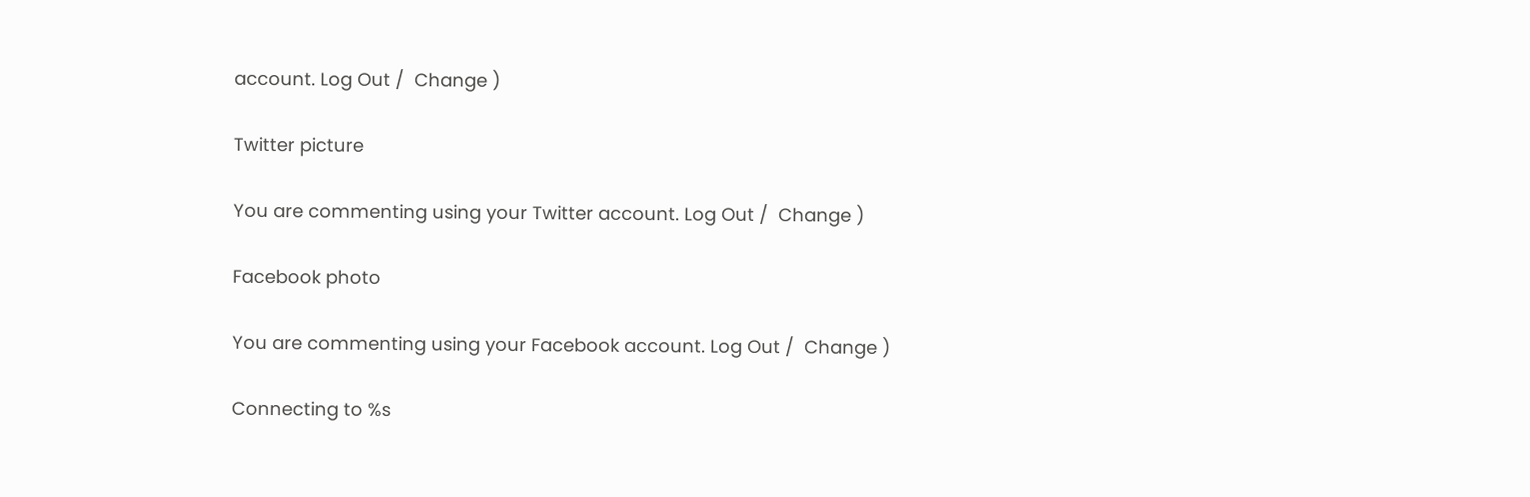account. Log Out /  Change )

Twitter picture

You are commenting using your Twitter account. Log Out /  Change )

Facebook photo

You are commenting using your Facebook account. Log Out /  Change )

Connecting to %s